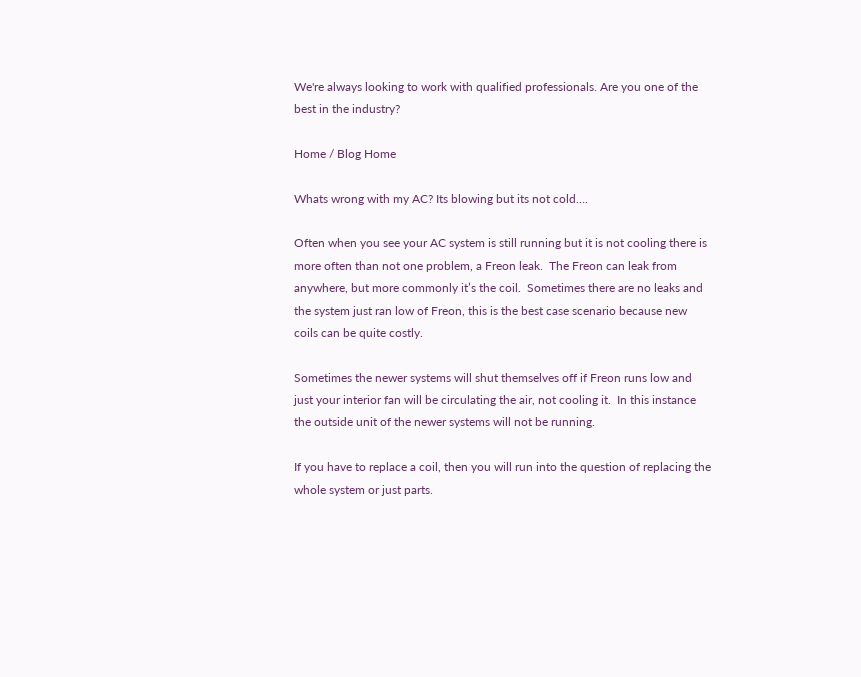We're always looking to work with qualified professionals. Are you one of the best in the industry?

Home / Blog Home

Whats wrong with my AC? Its blowing but its not cold….

Often when you see your AC system is still running but it is not cooling there is more often than not one problem, a Freon leak.  The Freon can leak from anywhere, but more commonly it’s the coil.  Sometimes there are no leaks and the system just ran low of Freon, this is the best case scenario because new coils can be quite costly.

Sometimes the newer systems will shut themselves off if Freon runs low and just your interior fan will be circulating the air, not cooling it.  In this instance the outside unit of the newer systems will not be running.

If you have to replace a coil, then you will run into the question of replacing the whole system or just parts.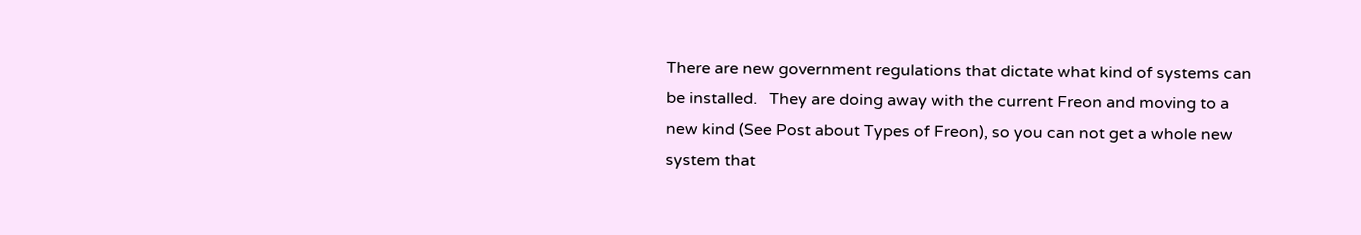There are new government regulations that dictate what kind of systems can be installed.   They are doing away with the current Freon and moving to a new kind (See Post about Types of Freon), so you can not get a whole new system that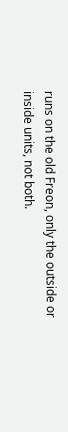runs on the old Freon, only the outside or inside units, not both.